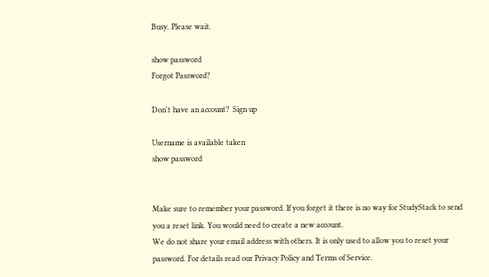Busy. Please wait.

show password
Forgot Password?

Don't have an account?  Sign up

Username is available taken
show password


Make sure to remember your password. If you forget it there is no way for StudyStack to send you a reset link. You would need to create a new account.
We do not share your email address with others. It is only used to allow you to reset your password. For details read our Privacy Policy and Terms of Service.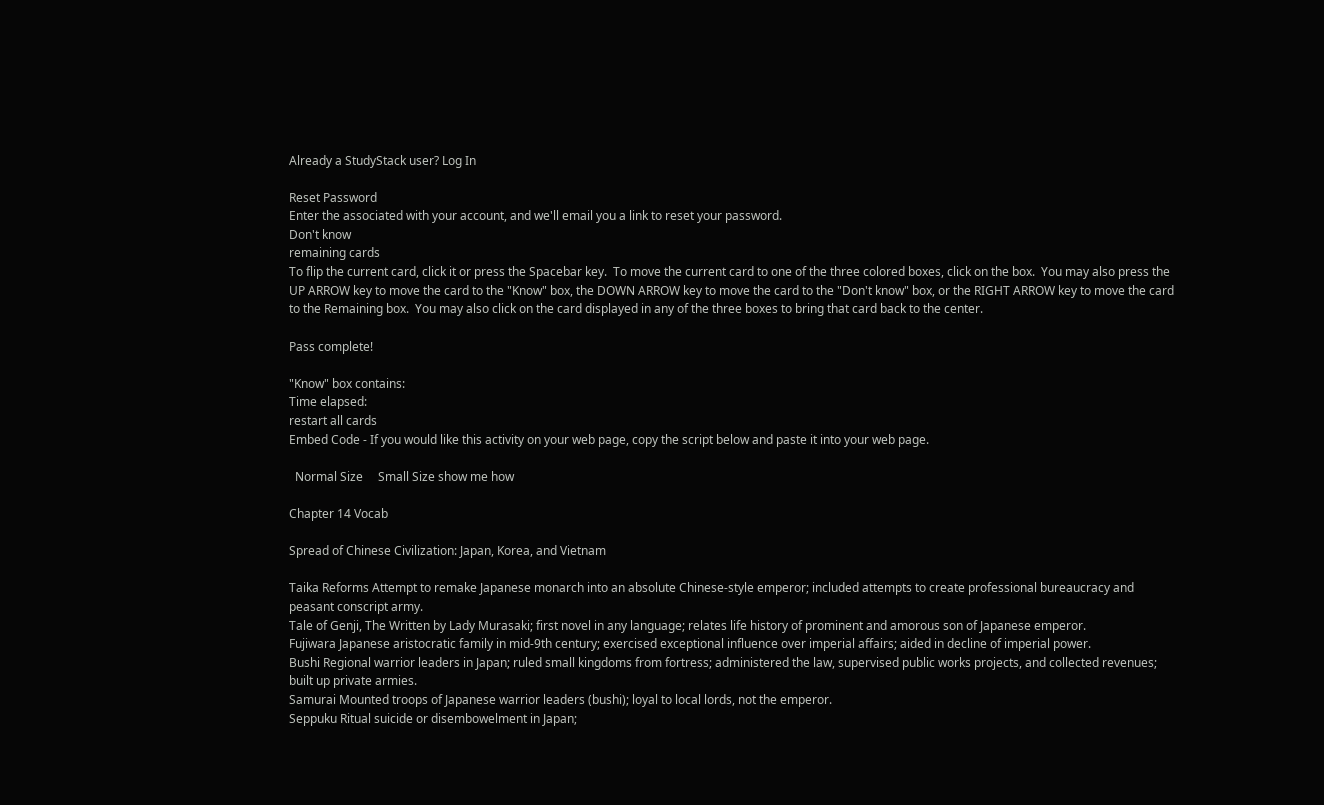Already a StudyStack user? Log In

Reset Password
Enter the associated with your account, and we'll email you a link to reset your password.
Don't know
remaining cards
To flip the current card, click it or press the Spacebar key.  To move the current card to one of the three colored boxes, click on the box.  You may also press the UP ARROW key to move the card to the "Know" box, the DOWN ARROW key to move the card to the "Don't know" box, or the RIGHT ARROW key to move the card to the Remaining box.  You may also click on the card displayed in any of the three boxes to bring that card back to the center.

Pass complete!

"Know" box contains:
Time elapsed:
restart all cards
Embed Code - If you would like this activity on your web page, copy the script below and paste it into your web page.

  Normal Size     Small Size show me how

Chapter 14 Vocab

Spread of Chinese Civilization: Japan, Korea, and Vietnam

Taika Reforms Attempt to remake Japanese monarch into an absolute Chinese-style emperor; included attempts to create professional bureaucracy and peasant conscript army.
Tale of Genji, The Written by Lady Murasaki; first novel in any language; relates life history of prominent and amorous son of Japanese emperor.
Fujiwara Japanese aristocratic family in mid-9th century; exercised exceptional influence over imperial affairs; aided in decline of imperial power.
Bushi Regional warrior leaders in Japan; ruled small kingdoms from fortress; administered the law, supervised public works projects, and collected revenues; built up private armies.
Samurai Mounted troops of Japanese warrior leaders (bushi); loyal to local lords, not the emperor.
Seppuku Ritual suicide or disembowelment in Japan;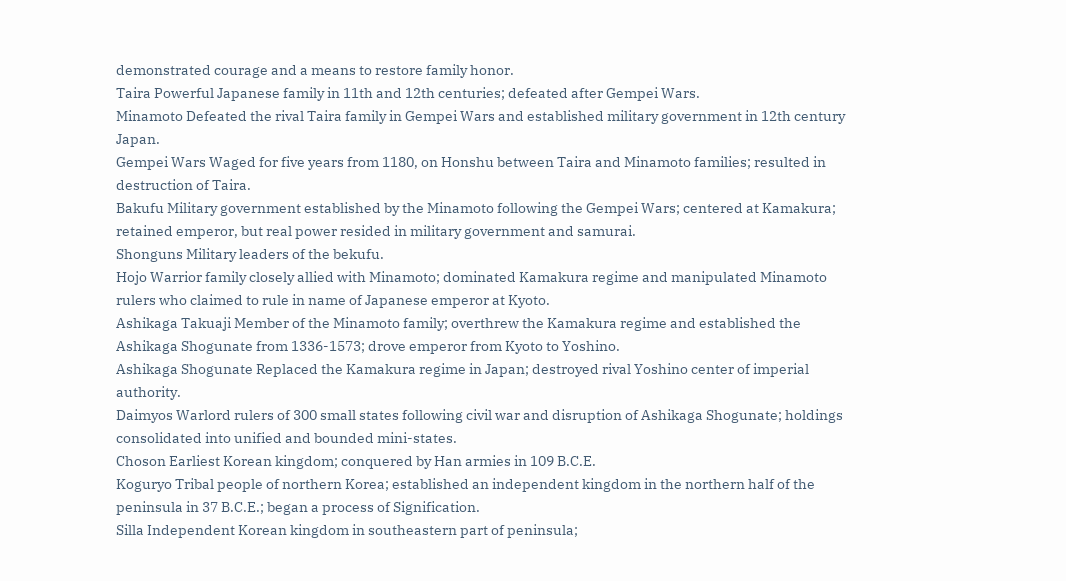demonstrated courage and a means to restore family honor.
Taira Powerful Japanese family in 11th and 12th centuries; defeated after Gempei Wars.
Minamoto Defeated the rival Taira family in Gempei Wars and established military government in 12th century Japan.
Gempei Wars Waged for five years from 1180, on Honshu between Taira and Minamoto families; resulted in destruction of Taira.
Bakufu Military government established by the Minamoto following the Gempei Wars; centered at Kamakura; retained emperor, but real power resided in military government and samurai.
Shonguns Military leaders of the bekufu.
Hojo Warrior family closely allied with Minamoto; dominated Kamakura regime and manipulated Minamoto rulers who claimed to rule in name of Japanese emperor at Kyoto.
Ashikaga Takuaji Member of the Minamoto family; overthrew the Kamakura regime and established the Ashikaga Shogunate from 1336-1573; drove emperor from Kyoto to Yoshino.
Ashikaga Shogunate Replaced the Kamakura regime in Japan; destroyed rival Yoshino center of imperial authority.
Daimyos Warlord rulers of 300 small states following civil war and disruption of Ashikaga Shogunate; holdings consolidated into unified and bounded mini-states.
Choson Earliest Korean kingdom; conquered by Han armies in 109 B.C.E.
Koguryo Tribal people of northern Korea; established an independent kingdom in the northern half of the peninsula in 37 B.C.E.; began a process of Signification.
Silla Independent Korean kingdom in southeastern part of peninsula;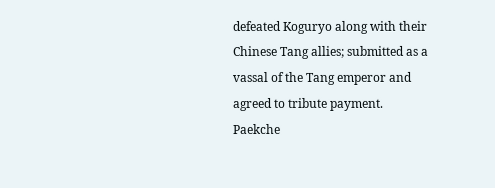defeated Koguryo along with their Chinese Tang allies; submitted as a vassal of the Tang emperor and agreed to tribute payment.
Paekche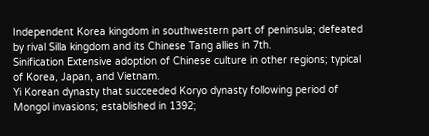Independent Korea kingdom in southwestern part of peninsula; defeated by rival Silla kingdom and its Chinese Tang allies in 7th.
Sinification Extensive adoption of Chinese culture in other regions; typical of Korea, Japan, and Vietnam.
Yi Korean dynasty that succeeded Koryo dynasty following period of Mongol invasions; established in 1392;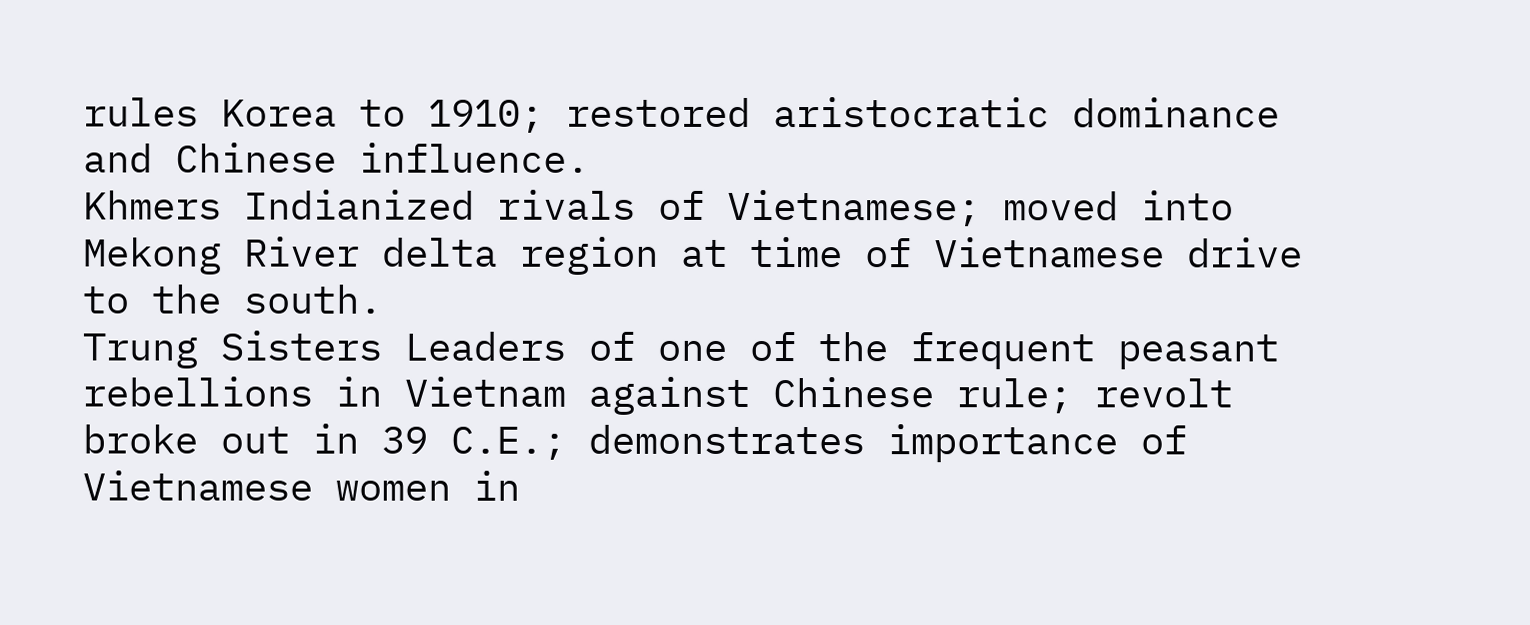rules Korea to 1910; restored aristocratic dominance and Chinese influence.
Khmers Indianized rivals of Vietnamese; moved into Mekong River delta region at time of Vietnamese drive to the south.
Trung Sisters Leaders of one of the frequent peasant rebellions in Vietnam against Chinese rule; revolt broke out in 39 C.E.; demonstrates importance of Vietnamese women in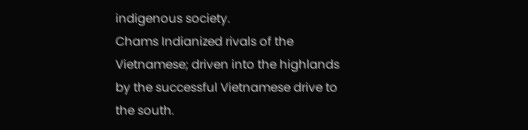indigenous society.
Chams Indianized rivals of the Vietnamese; driven into the highlands by the successful Vietnamese drive to the south.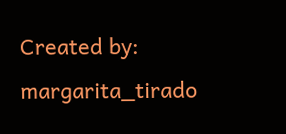Created by: margarita_tirado